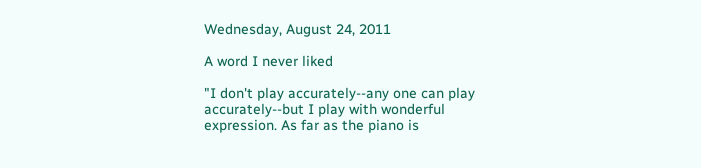Wednesday, August 24, 2011

A word I never liked

"I don't play accurately--any one can play accurately--but I play with wonderful expression. As far as the piano is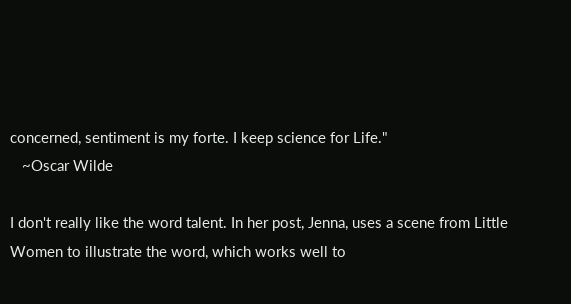concerned, sentiment is my forte. I keep science for Life."
   ~Oscar Wilde

I don't really like the word talent. In her post, Jenna, uses a scene from Little Women to illustrate the word, which works well to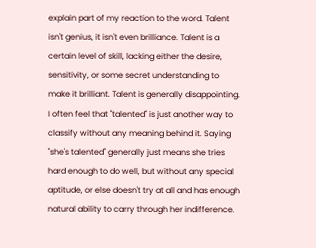explain part of my reaction to the word. Talent isn't genius, it isn't even brilliance. Talent is a certain level of skill, lacking either the desire, sensitivity, or some secret understanding to make it brilliant. Talent is generally disappointing. I often feel that "talented" is just another way to classify without any meaning behind it. Saying "she's talented" generally just means she tries hard enough to do well, but without any special aptitude, or else doesn't try at all and has enough natural ability to carry through her indifference.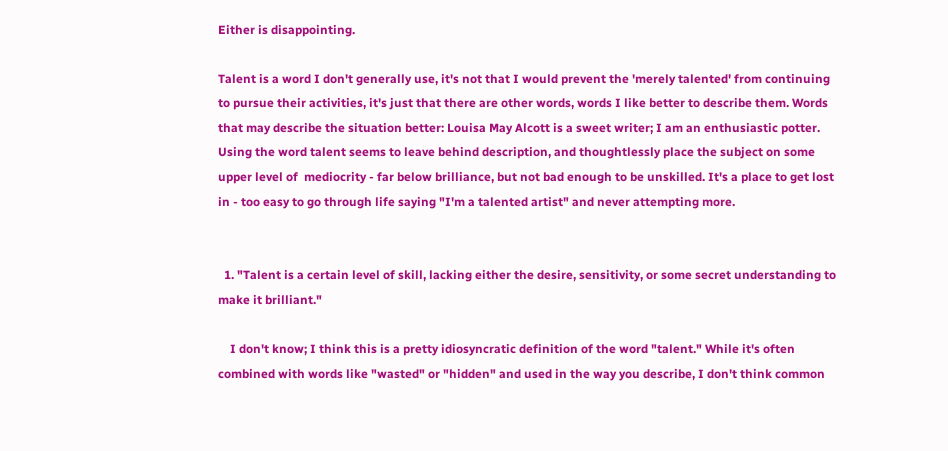Either is disappointing.

Talent is a word I don't generally use, it's not that I would prevent the 'merely talented' from continuing to pursue their activities, it's just that there are other words, words I like better to describe them. Words that may describe the situation better: Louisa May Alcott is a sweet writer; I am an enthusiastic potter. Using the word talent seems to leave behind description, and thoughtlessly place the subject on some upper level of  mediocrity - far below brilliance, but not bad enough to be unskilled. It's a place to get lost in - too easy to go through life saying "I'm a talented artist" and never attempting more.


  1. "Talent is a certain level of skill, lacking either the desire, sensitivity, or some secret understanding to make it brilliant."

    I don't know; I think this is a pretty idiosyncratic definition of the word "talent." While it's often combined with words like "wasted" or "hidden" and used in the way you describe, I don't think common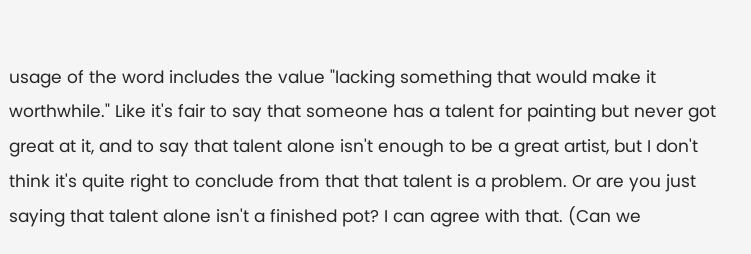usage of the word includes the value "lacking something that would make it worthwhile." Like it's fair to say that someone has a talent for painting but never got great at it, and to say that talent alone isn't enough to be a great artist, but I don't think it's quite right to conclude from that that talent is a problem. Or are you just saying that talent alone isn't a finished pot? I can agree with that. (Can we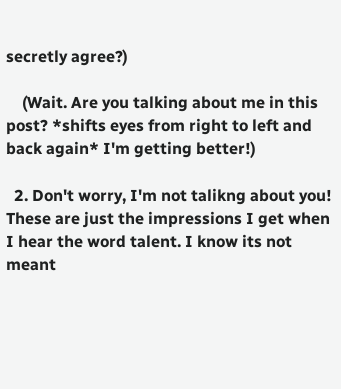secretly agree?)

    (Wait. Are you talking about me in this post? *shifts eyes from right to left and back again* I'm getting better!)

  2. Don't worry, I'm not talikng about you! These are just the impressions I get when I hear the word talent. I know its not meant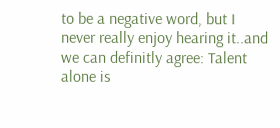to be a negative word, but I never really enjoy hearing it..and we can definitly agree: Talent alone is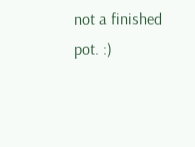not a finished pot. :)